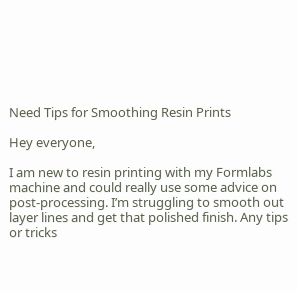Need Tips for Smoothing Resin Prints

Hey everyone,

I am new to resin printing with my Formlabs machine and could really use some advice on post-processing. I’m struggling to smooth out layer lines and get that polished finish. Any tips or tricks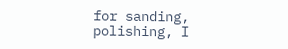for sanding, polishing, I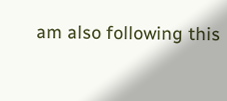am also following this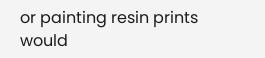or painting resin prints would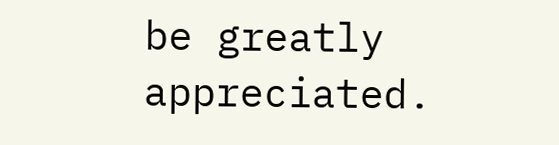be greatly appreciated.